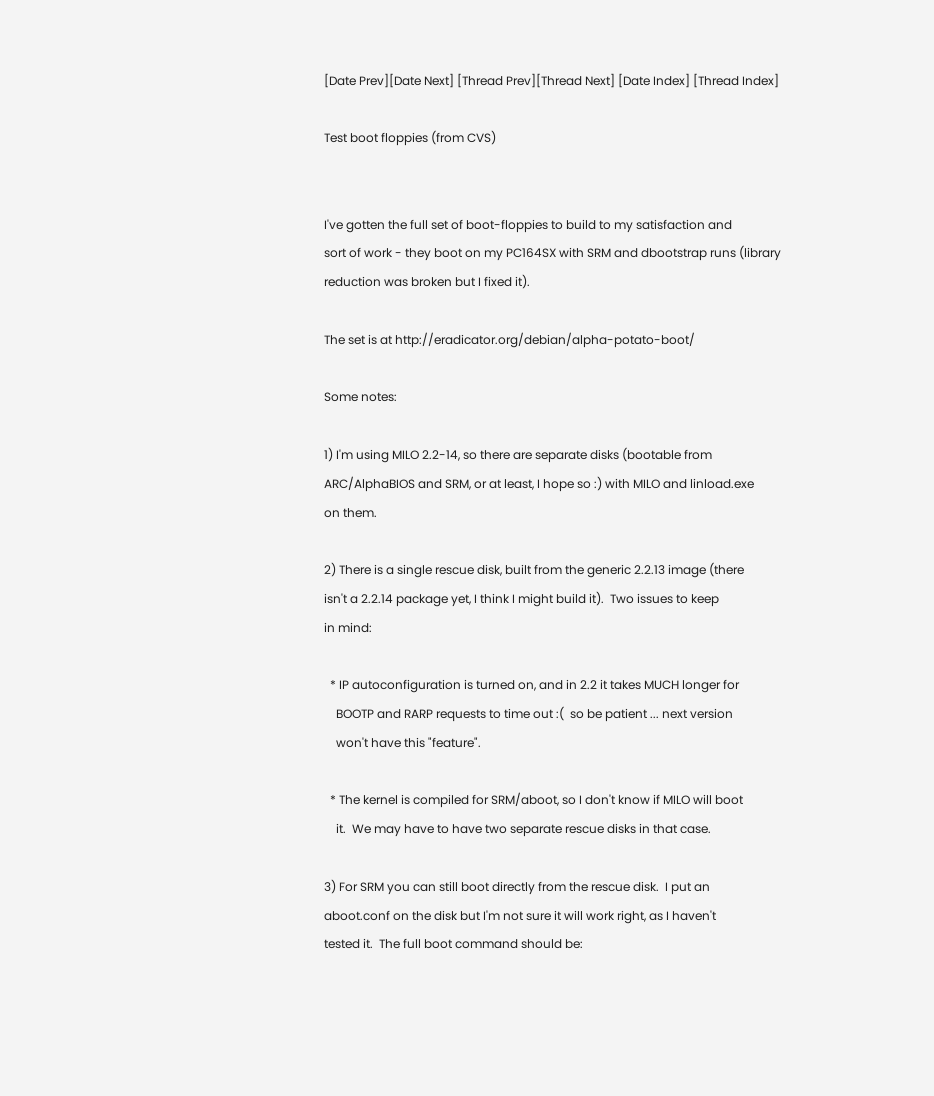[Date Prev][Date Next] [Thread Prev][Thread Next] [Date Index] [Thread Index]

Test boot floppies (from CVS)


I've gotten the full set of boot-floppies to build to my satisfaction and
sort of work - they boot on my PC164SX with SRM and dbootstrap runs (library
reduction was broken but I fixed it).

The set is at http://eradicator.org/debian/alpha-potato-boot/

Some notes:

1) I'm using MILO 2.2-14, so there are separate disks (bootable from
ARC/AlphaBIOS and SRM, or at least, I hope so :) with MILO and linload.exe
on them.

2) There is a single rescue disk, built from the generic 2.2.13 image (there
isn't a 2.2.14 package yet, I think I might build it).  Two issues to keep
in mind:

  * IP autoconfiguration is turned on, and in 2.2 it takes MUCH longer for
    BOOTP and RARP requests to time out :(  so be patient ... next version
    won't have this "feature".

  * The kernel is compiled for SRM/aboot, so I don't know if MILO will boot
    it.  We may have to have two separate rescue disks in that case.

3) For SRM you can still boot directly from the rescue disk.  I put an
aboot.conf on the disk but I'm not sure it will work right, as I haven't
tested it.  The full boot command should be: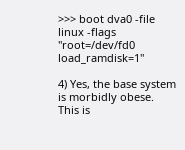>>> boot dva0 -file linux -flags "root=/dev/fd0 load_ramdisk=1"

4) Yes, the base system is morbidly obese.  This is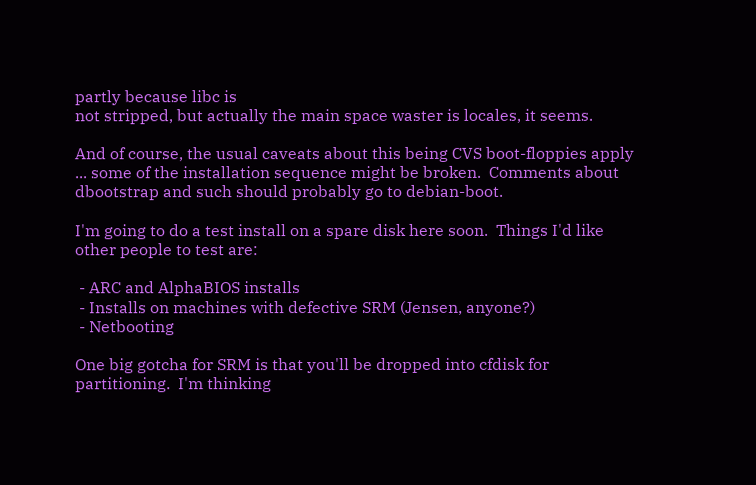partly because libc is
not stripped, but actually the main space waster is locales, it seems.

And of course, the usual caveats about this being CVS boot-floppies apply
... some of the installation sequence might be broken.  Comments about
dbootstrap and such should probably go to debian-boot.

I'm going to do a test install on a spare disk here soon.  Things I'd like
other people to test are:

 - ARC and AlphaBIOS installs
 - Installs on machines with defective SRM (Jensen, anyone?)
 - Netbooting

One big gotcha for SRM is that you'll be dropped into cfdisk for
partitioning.  I'm thinking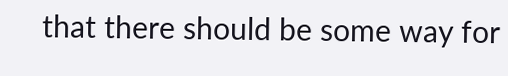that there should be some way for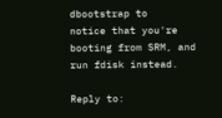dbootstrap to
notice that you're booting from SRM, and run fdisk instead.

Reply to: